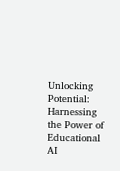Unlocking Potential: Harnessing the Power of Educational AI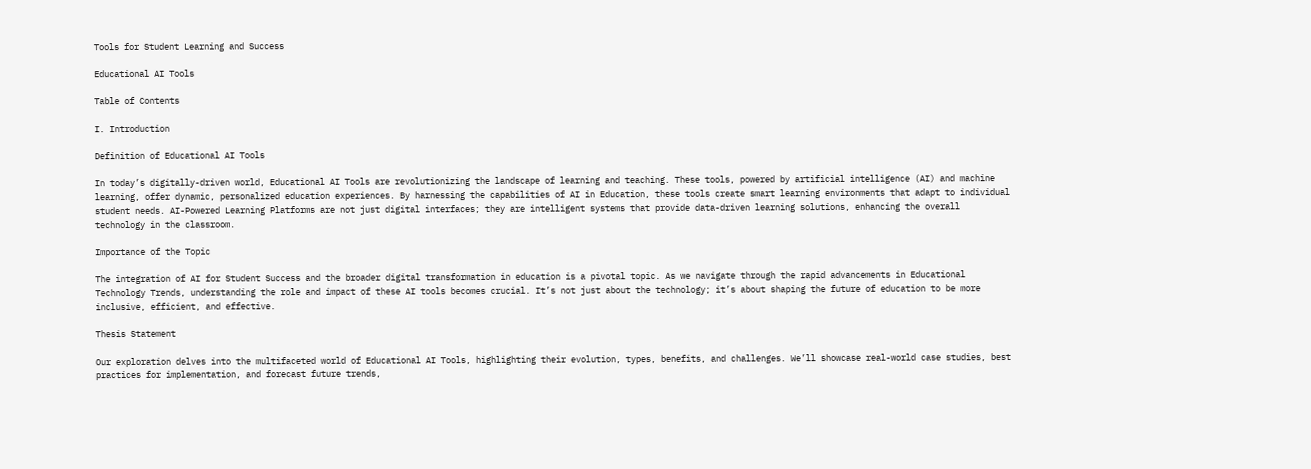Tools for Student Learning and Success

Educational AI Tools

Table of Contents

I. Introduction

Definition of Educational AI Tools

In today’s digitally-driven world, Educational AI Tools are revolutionizing the landscape of learning and teaching. These tools, powered by artificial intelligence (AI) and machine learning, offer dynamic, personalized education experiences. By harnessing the capabilities of AI in Education, these tools create smart learning environments that adapt to individual student needs. AI-Powered Learning Platforms are not just digital interfaces; they are intelligent systems that provide data-driven learning solutions, enhancing the overall technology in the classroom.

Importance of the Topic

The integration of AI for Student Success and the broader digital transformation in education is a pivotal topic. As we navigate through the rapid advancements in Educational Technology Trends, understanding the role and impact of these AI tools becomes crucial. It’s not just about the technology; it’s about shaping the future of education to be more inclusive, efficient, and effective.

Thesis Statement

Our exploration delves into the multifaceted world of Educational AI Tools, highlighting their evolution, types, benefits, and challenges. We’ll showcase real-world case studies, best practices for implementation, and forecast future trends,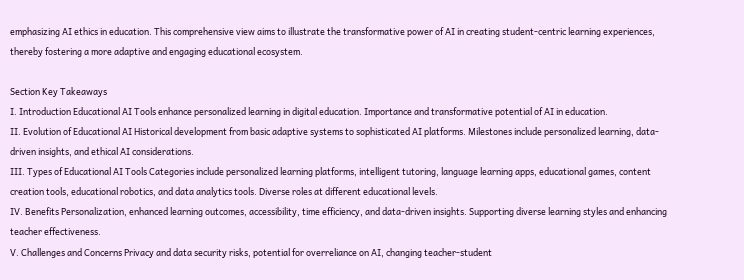emphasizing AI ethics in education. This comprehensive view aims to illustrate the transformative power of AI in creating student-centric learning experiences, thereby fostering a more adaptive and engaging educational ecosystem.

Section Key Takeaways
I. Introduction Educational AI Tools enhance personalized learning in digital education. Importance and transformative potential of AI in education.
II. Evolution of Educational AI Historical development from basic adaptive systems to sophisticated AI platforms. Milestones include personalized learning, data-driven insights, and ethical AI considerations.
III. Types of Educational AI Tools Categories include personalized learning platforms, intelligent tutoring, language learning apps, educational games, content creation tools, educational robotics, and data analytics tools. Diverse roles at different educational levels.
IV. Benefits Personalization, enhanced learning outcomes, accessibility, time efficiency, and data-driven insights. Supporting diverse learning styles and enhancing teacher effectiveness.
V. Challenges and Concerns Privacy and data security risks, potential for overreliance on AI, changing teacher-student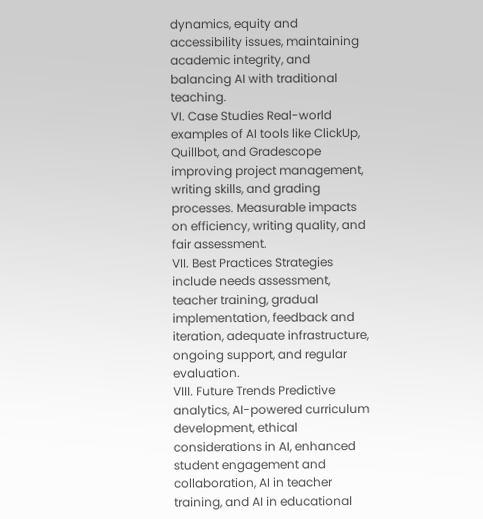dynamics, equity and accessibility issues, maintaining academic integrity, and balancing AI with traditional teaching.
VI. Case Studies Real-world examples of AI tools like ClickUp, Quillbot, and Gradescope improving project management, writing skills, and grading processes. Measurable impacts on efficiency, writing quality, and fair assessment.
VII. Best Practices Strategies include needs assessment, teacher training, gradual implementation, feedback and iteration, adequate infrastructure, ongoing support, and regular evaluation.
VIII. Future Trends Predictive analytics, AI-powered curriculum development, ethical considerations in AI, enhanced student engagement and collaboration, AI in teacher training, and AI in educational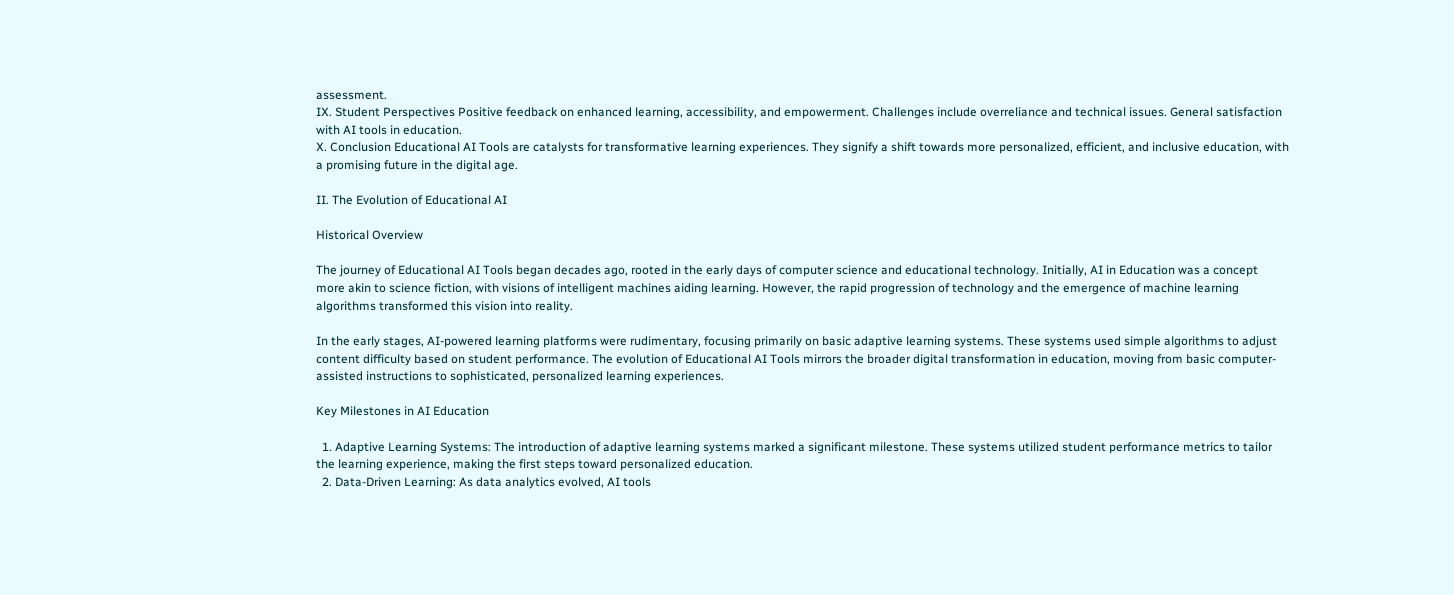assessment.
IX. Student Perspectives Positive feedback on enhanced learning, accessibility, and empowerment. Challenges include overreliance and technical issues. General satisfaction with AI tools in education.
X. Conclusion Educational AI Tools are catalysts for transformative learning experiences. They signify a shift towards more personalized, efficient, and inclusive education, with a promising future in the digital age.

II. The Evolution of Educational AI

Historical Overview

The journey of Educational AI Tools began decades ago, rooted in the early days of computer science and educational technology. Initially, AI in Education was a concept more akin to science fiction, with visions of intelligent machines aiding learning. However, the rapid progression of technology and the emergence of machine learning algorithms transformed this vision into reality.

In the early stages, AI-powered learning platforms were rudimentary, focusing primarily on basic adaptive learning systems. These systems used simple algorithms to adjust content difficulty based on student performance. The evolution of Educational AI Tools mirrors the broader digital transformation in education, moving from basic computer-assisted instructions to sophisticated, personalized learning experiences.

Key Milestones in AI Education

  1. Adaptive Learning Systems: The introduction of adaptive learning systems marked a significant milestone. These systems utilized student performance metrics to tailor the learning experience, making the first steps toward personalized education.
  2. Data-Driven Learning: As data analytics evolved, AI tools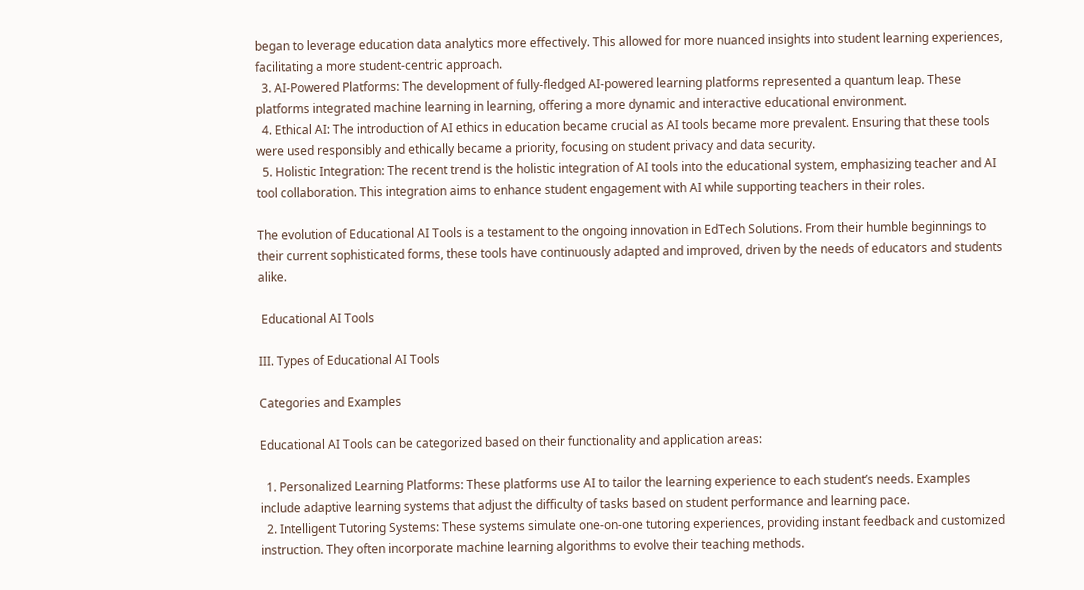began to leverage education data analytics more effectively. This allowed for more nuanced insights into student learning experiences, facilitating a more student-centric approach.
  3. AI-Powered Platforms: The development of fully-fledged AI-powered learning platforms represented a quantum leap. These platforms integrated machine learning in learning, offering a more dynamic and interactive educational environment.
  4. Ethical AI: The introduction of AI ethics in education became crucial as AI tools became more prevalent. Ensuring that these tools were used responsibly and ethically became a priority, focusing on student privacy and data security.
  5. Holistic Integration: The recent trend is the holistic integration of AI tools into the educational system, emphasizing teacher and AI tool collaboration. This integration aims to enhance student engagement with AI while supporting teachers in their roles.

The evolution of Educational AI Tools is a testament to the ongoing innovation in EdTech Solutions. From their humble beginnings to their current sophisticated forms, these tools have continuously adapted and improved, driven by the needs of educators and students alike.

 Educational AI Tools

III. Types of Educational AI Tools

Categories and Examples

Educational AI Tools can be categorized based on their functionality and application areas:

  1. Personalized Learning Platforms: These platforms use AI to tailor the learning experience to each student’s needs. Examples include adaptive learning systems that adjust the difficulty of tasks based on student performance and learning pace.
  2. Intelligent Tutoring Systems: These systems simulate one-on-one tutoring experiences, providing instant feedback and customized instruction. They often incorporate machine learning algorithms to evolve their teaching methods.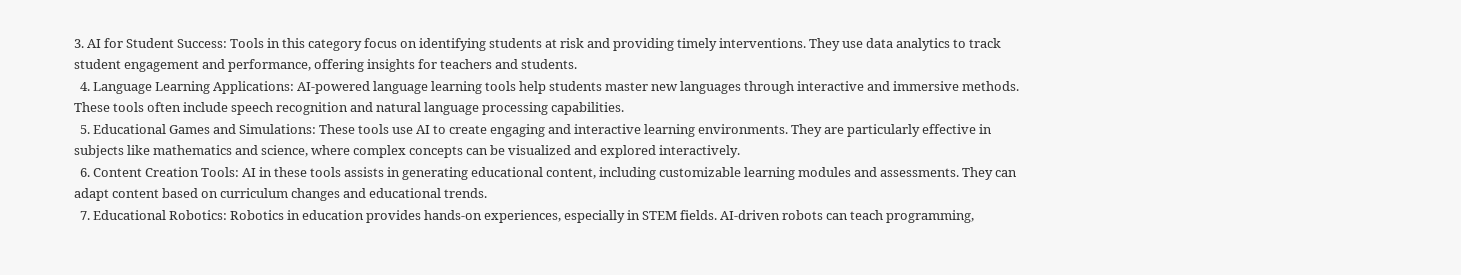3. AI for Student Success: Tools in this category focus on identifying students at risk and providing timely interventions. They use data analytics to track student engagement and performance, offering insights for teachers and students.
  4. Language Learning Applications: AI-powered language learning tools help students master new languages through interactive and immersive methods. These tools often include speech recognition and natural language processing capabilities.
  5. Educational Games and Simulations: These tools use AI to create engaging and interactive learning environments. They are particularly effective in subjects like mathematics and science, where complex concepts can be visualized and explored interactively.
  6. Content Creation Tools: AI in these tools assists in generating educational content, including customizable learning modules and assessments. They can adapt content based on curriculum changes and educational trends.
  7. Educational Robotics: Robotics in education provides hands-on experiences, especially in STEM fields. AI-driven robots can teach programming,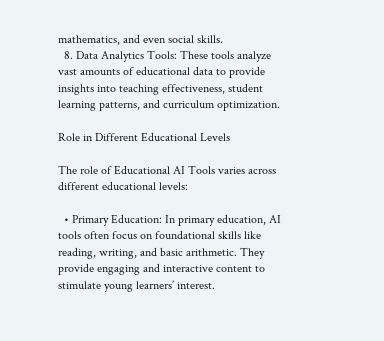mathematics, and even social skills.
  8. Data Analytics Tools: These tools analyze vast amounts of educational data to provide insights into teaching effectiveness, student learning patterns, and curriculum optimization.

Role in Different Educational Levels

The role of Educational AI Tools varies across different educational levels:

  • Primary Education: In primary education, AI tools often focus on foundational skills like reading, writing, and basic arithmetic. They provide engaging and interactive content to stimulate young learners’ interest.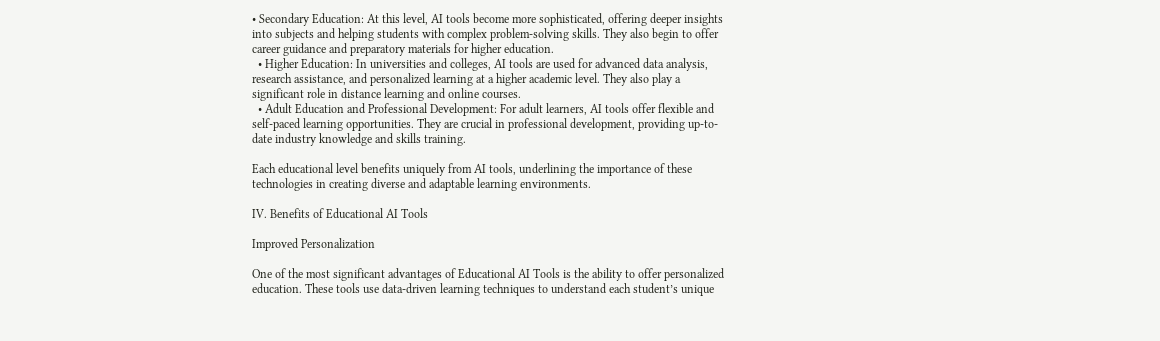• Secondary Education: At this level, AI tools become more sophisticated, offering deeper insights into subjects and helping students with complex problem-solving skills. They also begin to offer career guidance and preparatory materials for higher education.
  • Higher Education: In universities and colleges, AI tools are used for advanced data analysis, research assistance, and personalized learning at a higher academic level. They also play a significant role in distance learning and online courses.
  • Adult Education and Professional Development: For adult learners, AI tools offer flexible and self-paced learning opportunities. They are crucial in professional development, providing up-to-date industry knowledge and skills training.

Each educational level benefits uniquely from AI tools, underlining the importance of these technologies in creating diverse and adaptable learning environments.

IV. Benefits of Educational AI Tools

Improved Personalization

One of the most significant advantages of Educational AI Tools is the ability to offer personalized education. These tools use data-driven learning techniques to understand each student’s unique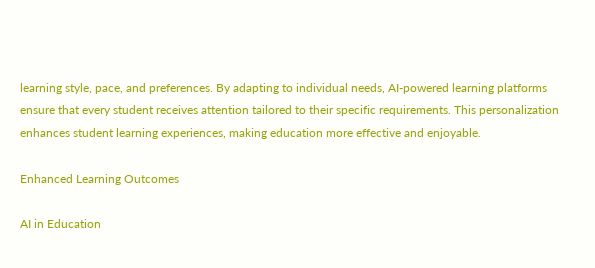learning style, pace, and preferences. By adapting to individual needs, AI-powered learning platforms ensure that every student receives attention tailored to their specific requirements. This personalization enhances student learning experiences, making education more effective and enjoyable.

Enhanced Learning Outcomes

AI in Education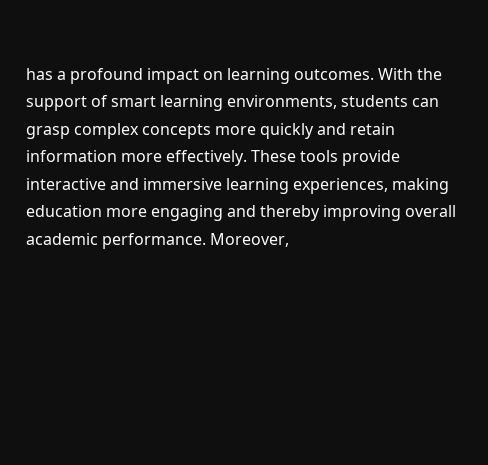has a profound impact on learning outcomes. With the support of smart learning environments, students can grasp complex concepts more quickly and retain information more effectively. These tools provide interactive and immersive learning experiences, making education more engaging and thereby improving overall academic performance. Moreover,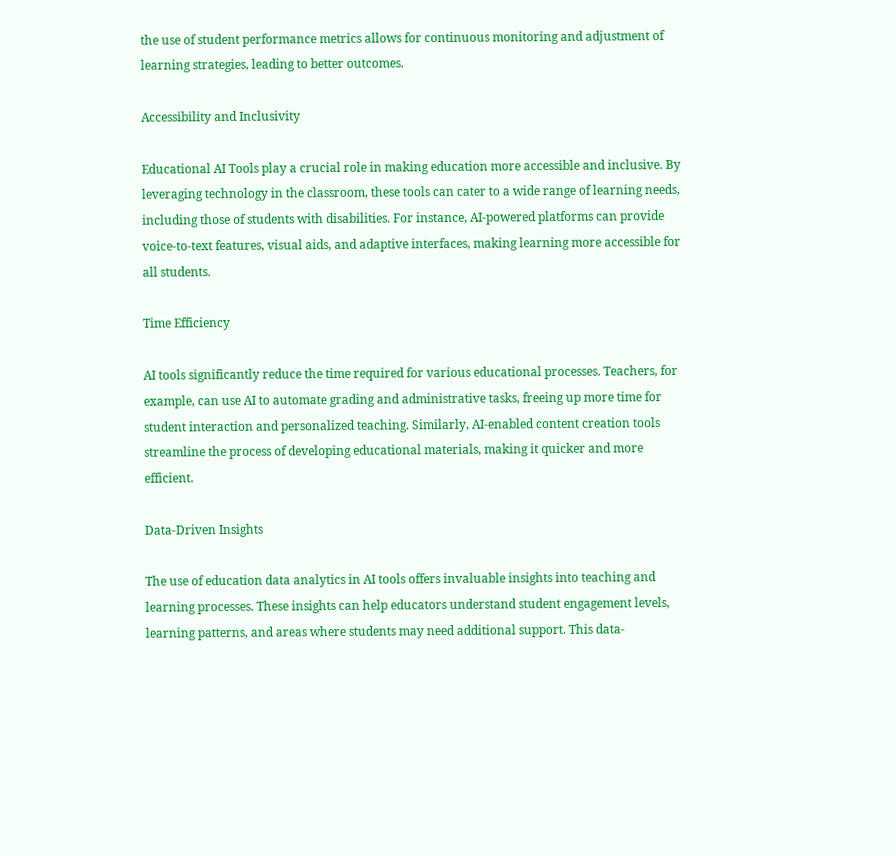the use of student performance metrics allows for continuous monitoring and adjustment of learning strategies, leading to better outcomes.

Accessibility and Inclusivity

Educational AI Tools play a crucial role in making education more accessible and inclusive. By leveraging technology in the classroom, these tools can cater to a wide range of learning needs, including those of students with disabilities. For instance, AI-powered platforms can provide voice-to-text features, visual aids, and adaptive interfaces, making learning more accessible for all students.

Time Efficiency

AI tools significantly reduce the time required for various educational processes. Teachers, for example, can use AI to automate grading and administrative tasks, freeing up more time for student interaction and personalized teaching. Similarly, AI-enabled content creation tools streamline the process of developing educational materials, making it quicker and more efficient.

Data-Driven Insights

The use of education data analytics in AI tools offers invaluable insights into teaching and learning processes. These insights can help educators understand student engagement levels, learning patterns, and areas where students may need additional support. This data-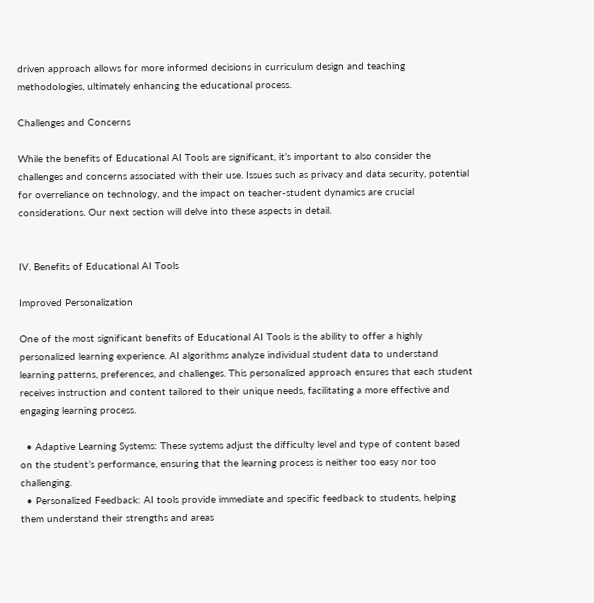driven approach allows for more informed decisions in curriculum design and teaching methodologies, ultimately enhancing the educational process.

Challenges and Concerns

While the benefits of Educational AI Tools are significant, it’s important to also consider the challenges and concerns associated with their use. Issues such as privacy and data security, potential for overreliance on technology, and the impact on teacher-student dynamics are crucial considerations. Our next section will delve into these aspects in detail.


IV. Benefits of Educational AI Tools

Improved Personalization

One of the most significant benefits of Educational AI Tools is the ability to offer a highly personalized learning experience. AI algorithms analyze individual student data to understand learning patterns, preferences, and challenges. This personalized approach ensures that each student receives instruction and content tailored to their unique needs, facilitating a more effective and engaging learning process.

  • Adaptive Learning Systems: These systems adjust the difficulty level and type of content based on the student’s performance, ensuring that the learning process is neither too easy nor too challenging.
  • Personalized Feedback: AI tools provide immediate and specific feedback to students, helping them understand their strengths and areas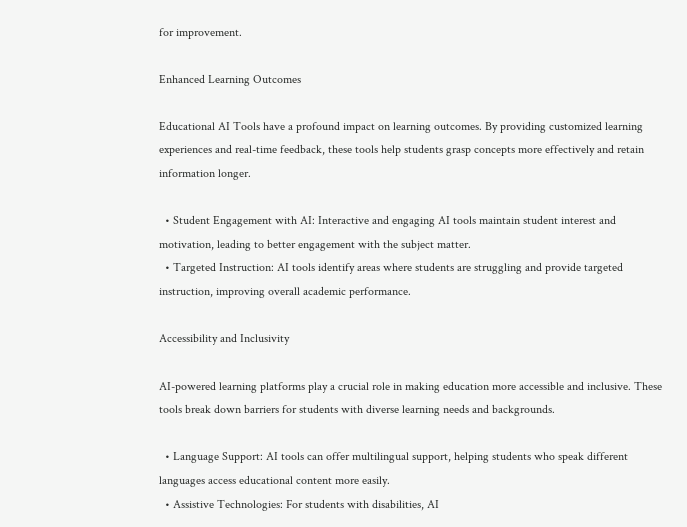for improvement.

Enhanced Learning Outcomes

Educational AI Tools have a profound impact on learning outcomes. By providing customized learning experiences and real-time feedback, these tools help students grasp concepts more effectively and retain information longer.

  • Student Engagement with AI: Interactive and engaging AI tools maintain student interest and motivation, leading to better engagement with the subject matter.
  • Targeted Instruction: AI tools identify areas where students are struggling and provide targeted instruction, improving overall academic performance.

Accessibility and Inclusivity

AI-powered learning platforms play a crucial role in making education more accessible and inclusive. These tools break down barriers for students with diverse learning needs and backgrounds.

  • Language Support: AI tools can offer multilingual support, helping students who speak different languages access educational content more easily.
  • Assistive Technologies: For students with disabilities, AI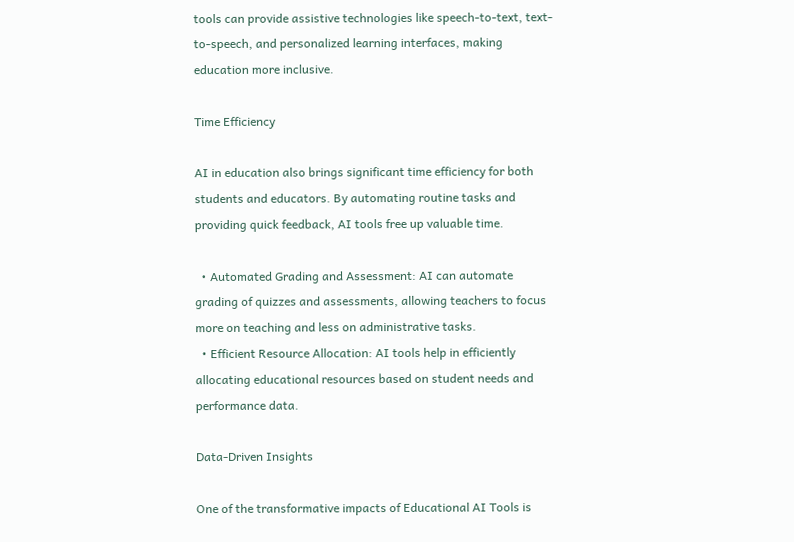tools can provide assistive technologies like speech-to-text, text-to-speech, and personalized learning interfaces, making education more inclusive.

Time Efficiency

AI in education also brings significant time efficiency for both students and educators. By automating routine tasks and providing quick feedback, AI tools free up valuable time.

  • Automated Grading and Assessment: AI can automate grading of quizzes and assessments, allowing teachers to focus more on teaching and less on administrative tasks.
  • Efficient Resource Allocation: AI tools help in efficiently allocating educational resources based on student needs and performance data.

Data-Driven Insights

One of the transformative impacts of Educational AI Tools is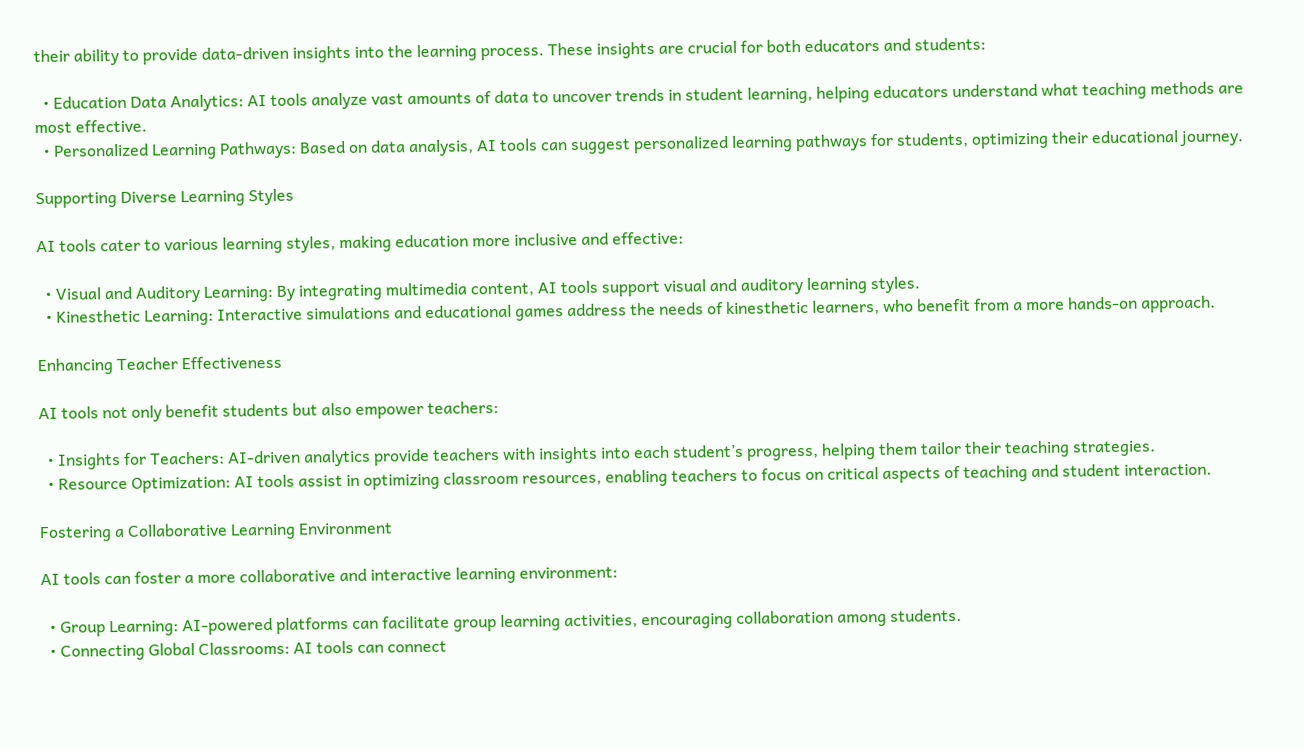their ability to provide data-driven insights into the learning process. These insights are crucial for both educators and students:

  • Education Data Analytics: AI tools analyze vast amounts of data to uncover trends in student learning, helping educators understand what teaching methods are most effective.
  • Personalized Learning Pathways: Based on data analysis, AI tools can suggest personalized learning pathways for students, optimizing their educational journey.

Supporting Diverse Learning Styles

AI tools cater to various learning styles, making education more inclusive and effective:

  • Visual and Auditory Learning: By integrating multimedia content, AI tools support visual and auditory learning styles.
  • Kinesthetic Learning: Interactive simulations and educational games address the needs of kinesthetic learners, who benefit from a more hands-on approach.

Enhancing Teacher Effectiveness

AI tools not only benefit students but also empower teachers:

  • Insights for Teachers: AI-driven analytics provide teachers with insights into each student’s progress, helping them tailor their teaching strategies.
  • Resource Optimization: AI tools assist in optimizing classroom resources, enabling teachers to focus on critical aspects of teaching and student interaction.

Fostering a Collaborative Learning Environment

AI tools can foster a more collaborative and interactive learning environment:

  • Group Learning: AI-powered platforms can facilitate group learning activities, encouraging collaboration among students.
  • Connecting Global Classrooms: AI tools can connect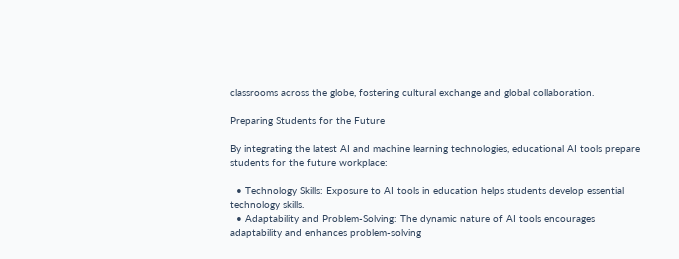classrooms across the globe, fostering cultural exchange and global collaboration.

Preparing Students for the Future

By integrating the latest AI and machine learning technologies, educational AI tools prepare students for the future workplace:

  • Technology Skills: Exposure to AI tools in education helps students develop essential technology skills.
  • Adaptability and Problem-Solving: The dynamic nature of AI tools encourages adaptability and enhances problem-solving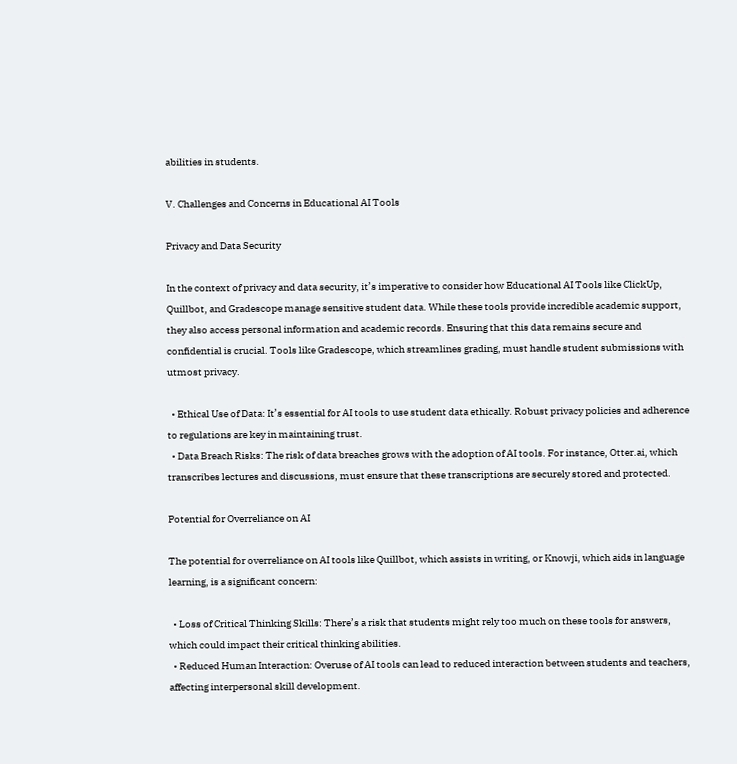abilities in students.

V. Challenges and Concerns in Educational AI Tools

Privacy and Data Security

In the context of privacy and data security, it’s imperative to consider how Educational AI Tools like ClickUp, Quillbot, and Gradescope manage sensitive student data. While these tools provide incredible academic support, they also access personal information and academic records. Ensuring that this data remains secure and confidential is crucial. Tools like Gradescope, which streamlines grading, must handle student submissions with utmost privacy.

  • Ethical Use of Data: It’s essential for AI tools to use student data ethically. Robust privacy policies and adherence to regulations are key in maintaining trust.
  • Data Breach Risks: The risk of data breaches grows with the adoption of AI tools. For instance, Otter.ai, which transcribes lectures and discussions, must ensure that these transcriptions are securely stored and protected.

Potential for Overreliance on AI

The potential for overreliance on AI tools like Quillbot, which assists in writing, or Knowji, which aids in language learning, is a significant concern:

  • Loss of Critical Thinking Skills: There’s a risk that students might rely too much on these tools for answers, which could impact their critical thinking abilities.
  • Reduced Human Interaction: Overuse of AI tools can lead to reduced interaction between students and teachers, affecting interpersonal skill development.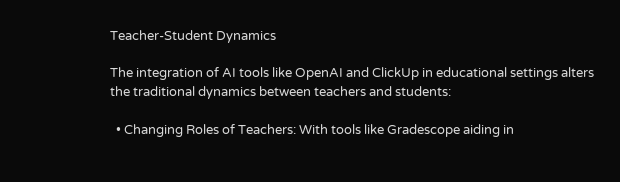Teacher-Student Dynamics

The integration of AI tools like OpenAI and ClickUp in educational settings alters the traditional dynamics between teachers and students:

  • Changing Roles of Teachers: With tools like Gradescope aiding in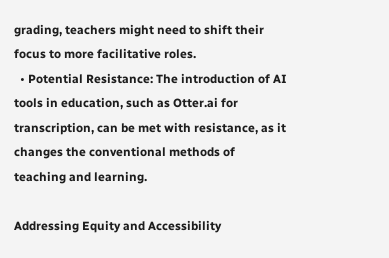grading, teachers might need to shift their focus to more facilitative roles.
  • Potential Resistance: The introduction of AI tools in education, such as Otter.ai for transcription, can be met with resistance, as it changes the conventional methods of teaching and learning.

Addressing Equity and Accessibility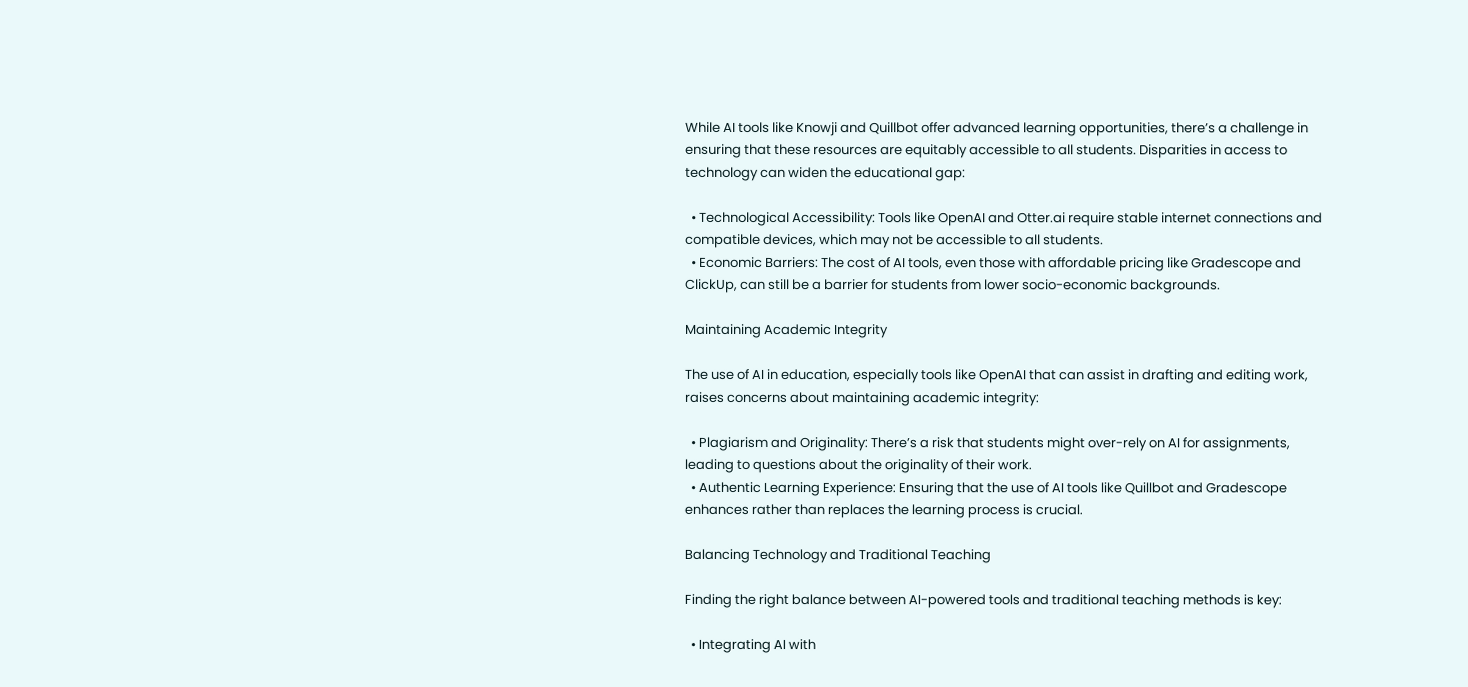While AI tools like Knowji and Quillbot offer advanced learning opportunities, there’s a challenge in ensuring that these resources are equitably accessible to all students. Disparities in access to technology can widen the educational gap:

  • Technological Accessibility: Tools like OpenAI and Otter.ai require stable internet connections and compatible devices, which may not be accessible to all students.
  • Economic Barriers: The cost of AI tools, even those with affordable pricing like Gradescope and ClickUp, can still be a barrier for students from lower socio-economic backgrounds.

Maintaining Academic Integrity

The use of AI in education, especially tools like OpenAI that can assist in drafting and editing work, raises concerns about maintaining academic integrity:

  • Plagiarism and Originality: There’s a risk that students might over-rely on AI for assignments, leading to questions about the originality of their work.
  • Authentic Learning Experience: Ensuring that the use of AI tools like Quillbot and Gradescope enhances rather than replaces the learning process is crucial.

Balancing Technology and Traditional Teaching

Finding the right balance between AI-powered tools and traditional teaching methods is key:

  • Integrating AI with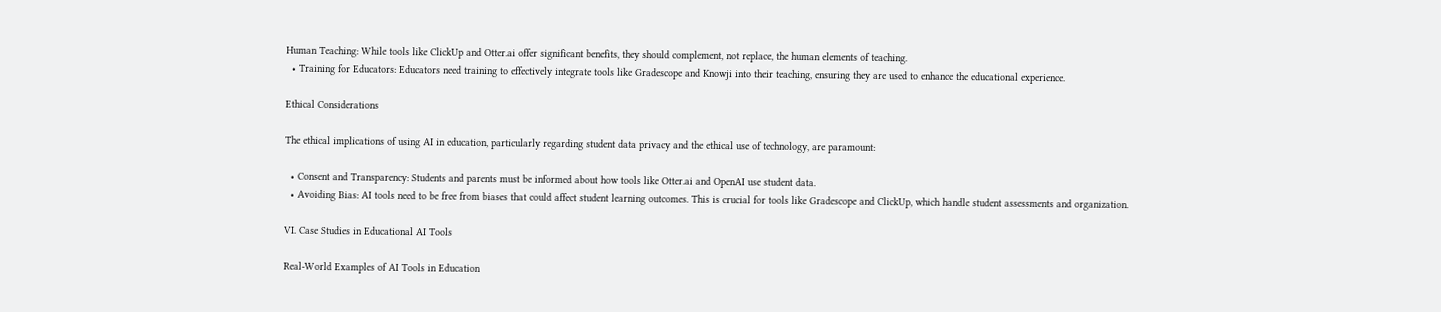Human Teaching: While tools like ClickUp and Otter.ai offer significant benefits, they should complement, not replace, the human elements of teaching.
  • Training for Educators: Educators need training to effectively integrate tools like Gradescope and Knowji into their teaching, ensuring they are used to enhance the educational experience.

Ethical Considerations

The ethical implications of using AI in education, particularly regarding student data privacy and the ethical use of technology, are paramount:

  • Consent and Transparency: Students and parents must be informed about how tools like Otter.ai and OpenAI use student data.
  • Avoiding Bias: AI tools need to be free from biases that could affect student learning outcomes. This is crucial for tools like Gradescope and ClickUp, which handle student assessments and organization.

VI. Case Studies in Educational AI Tools

Real-World Examples of AI Tools in Education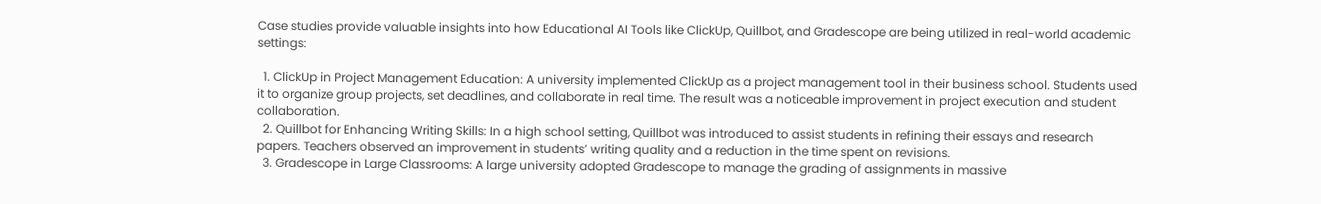Case studies provide valuable insights into how Educational AI Tools like ClickUp, Quillbot, and Gradescope are being utilized in real-world academic settings:

  1. ClickUp in Project Management Education: A university implemented ClickUp as a project management tool in their business school. Students used it to organize group projects, set deadlines, and collaborate in real time. The result was a noticeable improvement in project execution and student collaboration.
  2. Quillbot for Enhancing Writing Skills: In a high school setting, Quillbot was introduced to assist students in refining their essays and research papers. Teachers observed an improvement in students’ writing quality and a reduction in the time spent on revisions.
  3. Gradescope in Large Classrooms: A large university adopted Gradescope to manage the grading of assignments in massive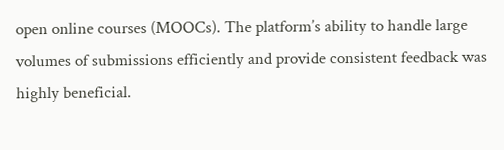open online courses (MOOCs). The platform’s ability to handle large volumes of submissions efficiently and provide consistent feedback was highly beneficial.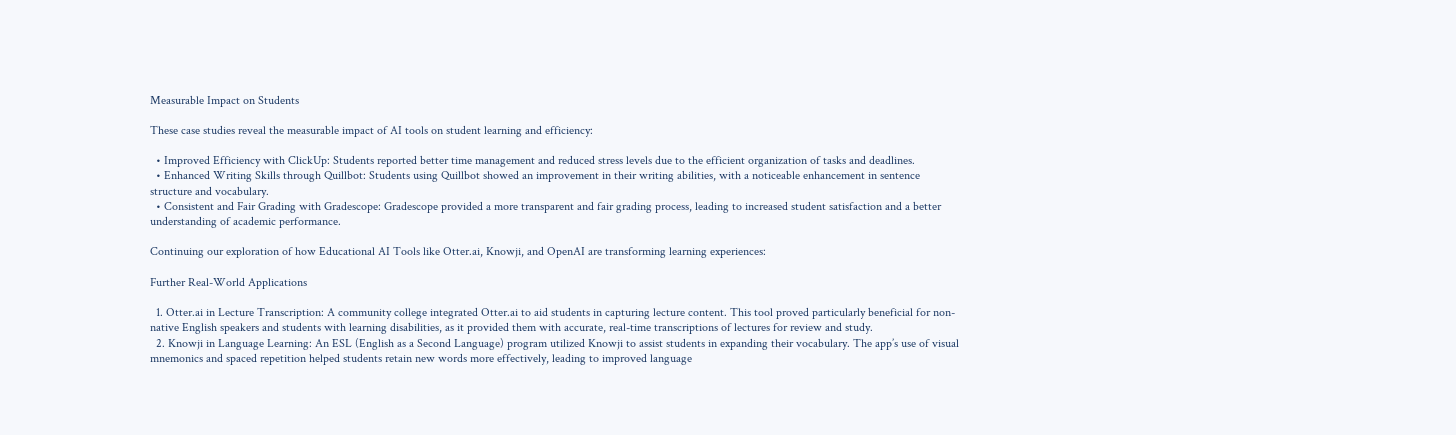Measurable Impact on Students

These case studies reveal the measurable impact of AI tools on student learning and efficiency:

  • Improved Efficiency with ClickUp: Students reported better time management and reduced stress levels due to the efficient organization of tasks and deadlines.
  • Enhanced Writing Skills through Quillbot: Students using Quillbot showed an improvement in their writing abilities, with a noticeable enhancement in sentence structure and vocabulary.
  • Consistent and Fair Grading with Gradescope: Gradescope provided a more transparent and fair grading process, leading to increased student satisfaction and a better understanding of academic performance.

Continuing our exploration of how Educational AI Tools like Otter.ai, Knowji, and OpenAI are transforming learning experiences:

Further Real-World Applications

  1. Otter.ai in Lecture Transcription: A community college integrated Otter.ai to aid students in capturing lecture content. This tool proved particularly beneficial for non-native English speakers and students with learning disabilities, as it provided them with accurate, real-time transcriptions of lectures for review and study.
  2. Knowji in Language Learning: An ESL (English as a Second Language) program utilized Knowji to assist students in expanding their vocabulary. The app’s use of visual mnemonics and spaced repetition helped students retain new words more effectively, leading to improved language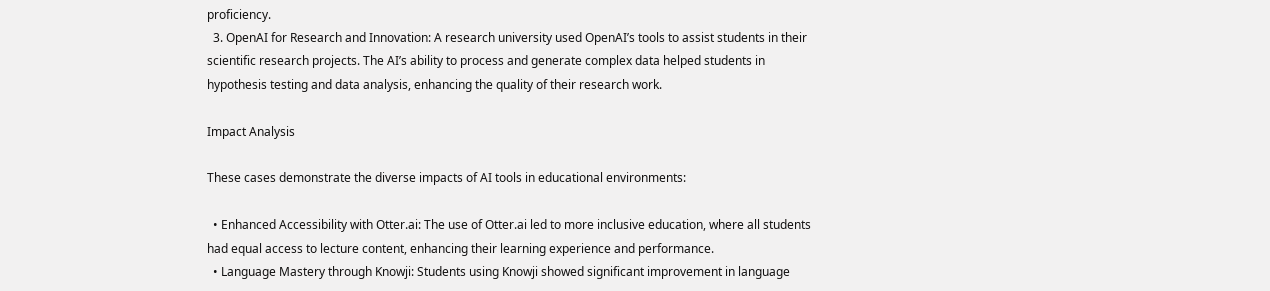proficiency.
  3. OpenAI for Research and Innovation: A research university used OpenAI’s tools to assist students in their scientific research projects. The AI’s ability to process and generate complex data helped students in hypothesis testing and data analysis, enhancing the quality of their research work.

Impact Analysis

These cases demonstrate the diverse impacts of AI tools in educational environments:

  • Enhanced Accessibility with Otter.ai: The use of Otter.ai led to more inclusive education, where all students had equal access to lecture content, enhancing their learning experience and performance.
  • Language Mastery through Knowji: Students using Knowji showed significant improvement in language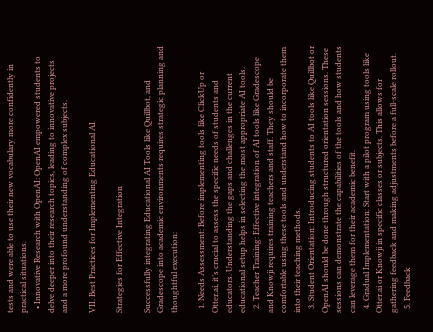tests and were able to use their new vocabulary more confidently in practical situations.
  • Innovative Research with OpenAI: OpenAI empowered students to delve deeper into their research topics, leading to innovative projects and a more profound understanding of complex subjects.

VII. Best Practices for Implementing Educational AI

Strategies for Effective Integration

Successfully integrating Educational AI Tools like Quillbot, and Gradescope into academic environments requires strategic planning and thoughtful execution:

  1. Needs Assessment: Before implementing tools like ClickUp or Otter.ai, it’s crucial to assess the specific needs of students and educators. Understanding the gaps and challenges in the current educational setup helps in selecting the most appropriate AI tools.
  2. Teacher Training: Effective integration of AI tools like Gradescope and Knowji requires training teachers and staff. They should be comfortable using these tools and understand how to incorporate them into their teaching methods.
  3. Student Orientation: Introducing students to AI tools like Quillbot or OpenAI should be done through structured orientation sessions. These sessions can demonstrate the capabilities of the tools and how students can leverage them for their academic benefit.
  4. Gradual Implementation: Start with a pilot program using tools like Otter.ai or Knowji in specific classes or subjects. This allows for gathering feedback and making adjustments before a full-scale rollout.
  5. Feedback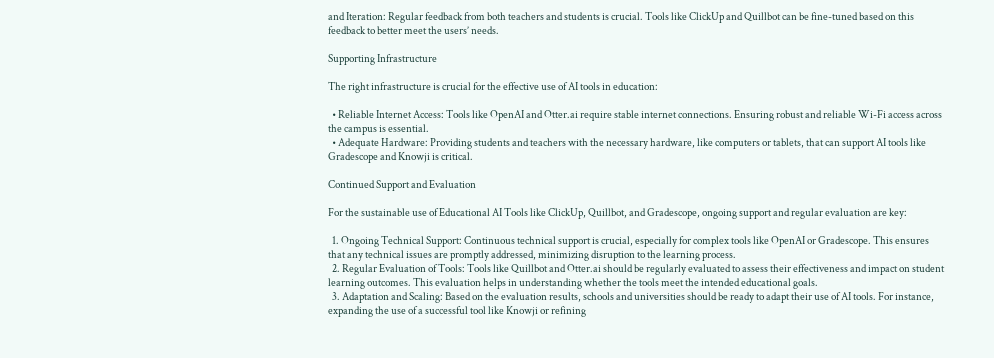and Iteration: Regular feedback from both teachers and students is crucial. Tools like ClickUp and Quillbot can be fine-tuned based on this feedback to better meet the users’ needs.

Supporting Infrastructure

The right infrastructure is crucial for the effective use of AI tools in education:

  • Reliable Internet Access: Tools like OpenAI and Otter.ai require stable internet connections. Ensuring robust and reliable Wi-Fi access across the campus is essential.
  • Adequate Hardware: Providing students and teachers with the necessary hardware, like computers or tablets, that can support AI tools like Gradescope and Knowji is critical.

Continued Support and Evaluation

For the sustainable use of Educational AI Tools like ClickUp, Quillbot, and Gradescope, ongoing support and regular evaluation are key:

  1. Ongoing Technical Support: Continuous technical support is crucial, especially for complex tools like OpenAI or Gradescope. This ensures that any technical issues are promptly addressed, minimizing disruption to the learning process.
  2. Regular Evaluation of Tools: Tools like Quillbot and Otter.ai should be regularly evaluated to assess their effectiveness and impact on student learning outcomes. This evaluation helps in understanding whether the tools meet the intended educational goals.
  3. Adaptation and Scaling: Based on the evaluation results, schools and universities should be ready to adapt their use of AI tools. For instance, expanding the use of a successful tool like Knowji or refining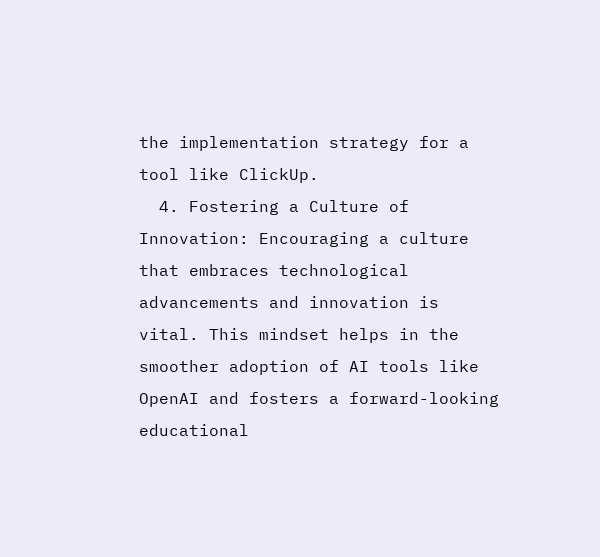the implementation strategy for a tool like ClickUp.
  4. Fostering a Culture of Innovation: Encouraging a culture that embraces technological advancements and innovation is vital. This mindset helps in the smoother adoption of AI tools like OpenAI and fosters a forward-looking educational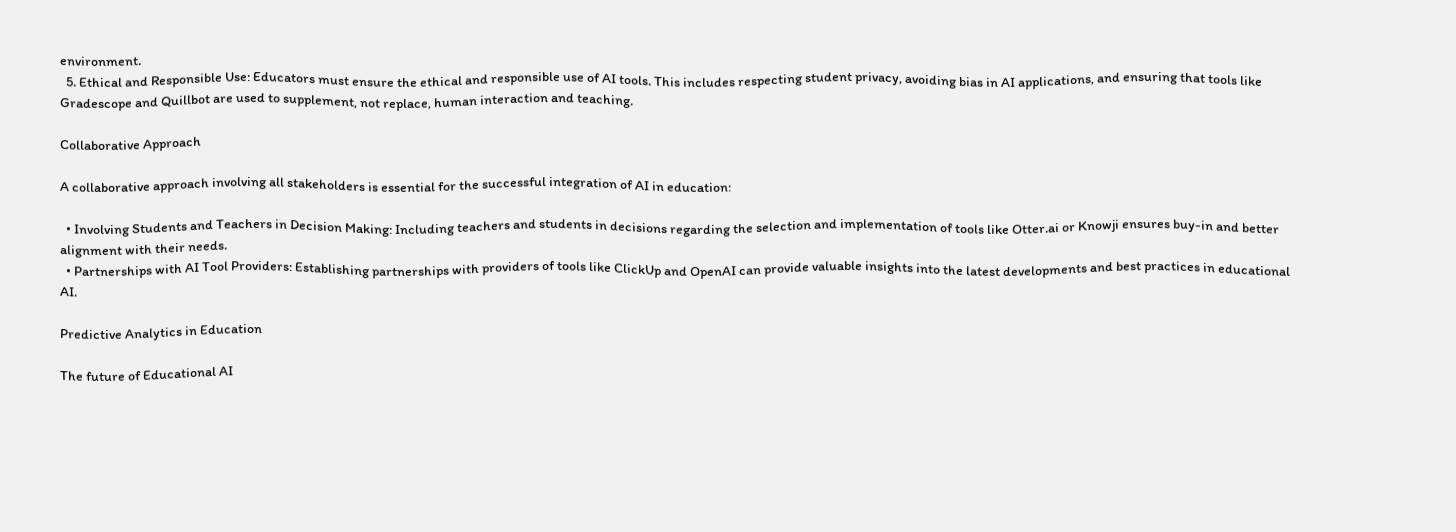environment.
  5. Ethical and Responsible Use: Educators must ensure the ethical and responsible use of AI tools. This includes respecting student privacy, avoiding bias in AI applications, and ensuring that tools like Gradescope and Quillbot are used to supplement, not replace, human interaction and teaching.

Collaborative Approach

A collaborative approach involving all stakeholders is essential for the successful integration of AI in education:

  • Involving Students and Teachers in Decision Making: Including teachers and students in decisions regarding the selection and implementation of tools like Otter.ai or Knowji ensures buy-in and better alignment with their needs.
  • Partnerships with AI Tool Providers: Establishing partnerships with providers of tools like ClickUp and OpenAI can provide valuable insights into the latest developments and best practices in educational AI.

Predictive Analytics in Education

The future of Educational AI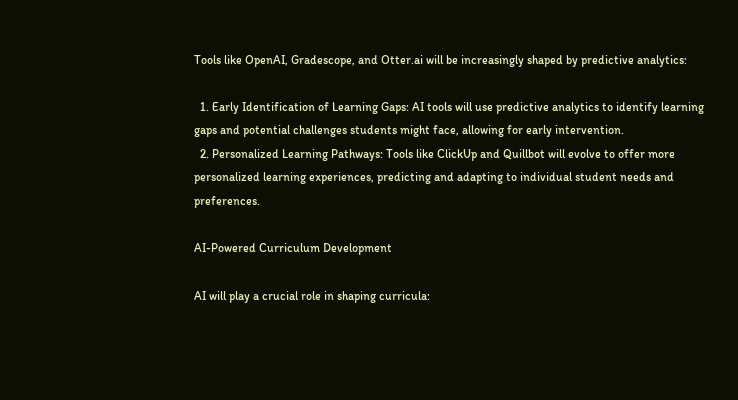Tools like OpenAI, Gradescope, and Otter.ai will be increasingly shaped by predictive analytics:

  1. Early Identification of Learning Gaps: AI tools will use predictive analytics to identify learning gaps and potential challenges students might face, allowing for early intervention.
  2. Personalized Learning Pathways: Tools like ClickUp and Quillbot will evolve to offer more personalized learning experiences, predicting and adapting to individual student needs and preferences.

AI-Powered Curriculum Development

AI will play a crucial role in shaping curricula: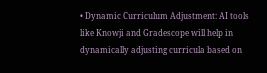• Dynamic Curriculum Adjustment: AI tools like Knowji and Gradescope will help in dynamically adjusting curricula based on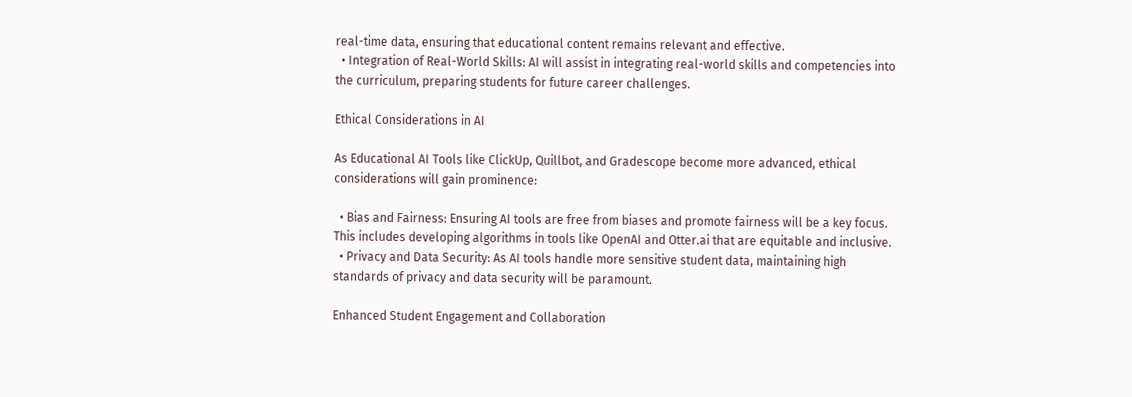real-time data, ensuring that educational content remains relevant and effective.
  • Integration of Real-World Skills: AI will assist in integrating real-world skills and competencies into the curriculum, preparing students for future career challenges.

Ethical Considerations in AI

As Educational AI Tools like ClickUp, Quillbot, and Gradescope become more advanced, ethical considerations will gain prominence:

  • Bias and Fairness: Ensuring AI tools are free from biases and promote fairness will be a key focus. This includes developing algorithms in tools like OpenAI and Otter.ai that are equitable and inclusive.
  • Privacy and Data Security: As AI tools handle more sensitive student data, maintaining high standards of privacy and data security will be paramount.

Enhanced Student Engagement and Collaboration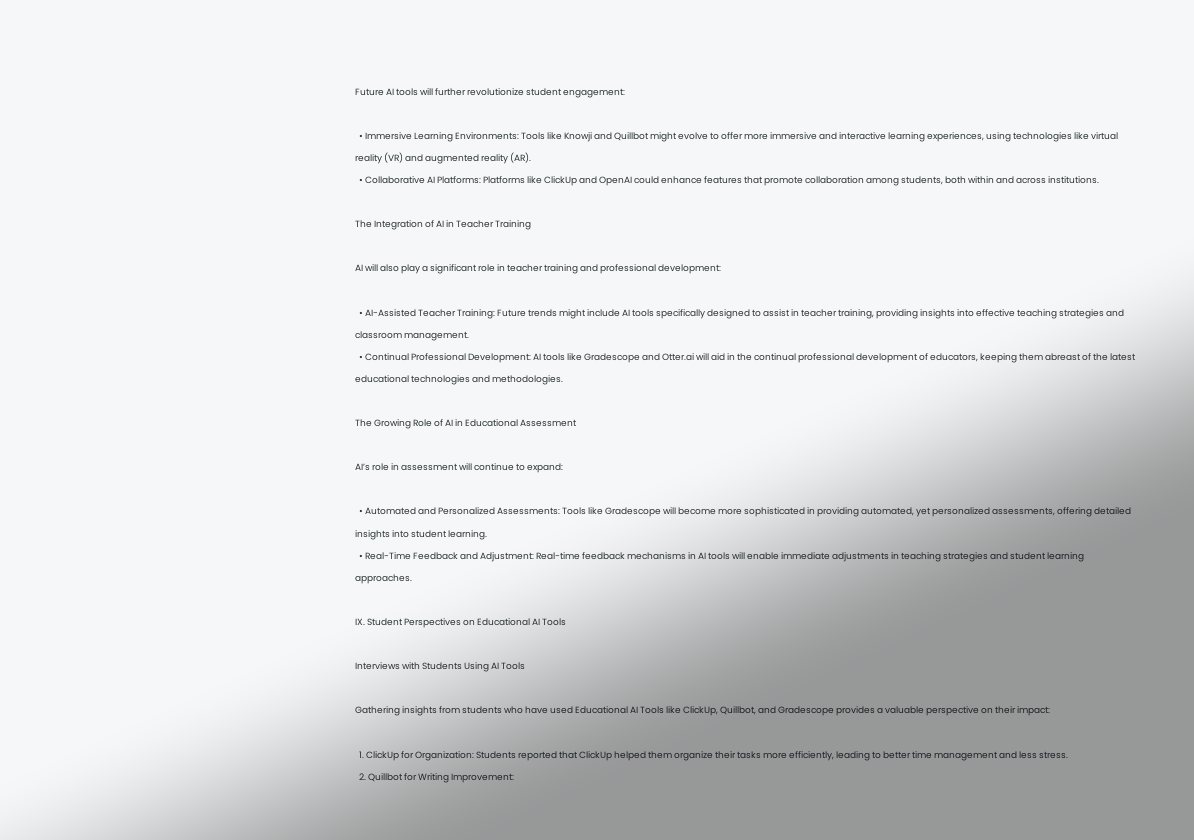Future AI tools will further revolutionize student engagement:

  • Immersive Learning Environments: Tools like Knowji and Quillbot might evolve to offer more immersive and interactive learning experiences, using technologies like virtual reality (VR) and augmented reality (AR).
  • Collaborative AI Platforms: Platforms like ClickUp and OpenAI could enhance features that promote collaboration among students, both within and across institutions.

The Integration of AI in Teacher Training

AI will also play a significant role in teacher training and professional development:

  • AI-Assisted Teacher Training: Future trends might include AI tools specifically designed to assist in teacher training, providing insights into effective teaching strategies and classroom management.
  • Continual Professional Development: AI tools like Gradescope and Otter.ai will aid in the continual professional development of educators, keeping them abreast of the latest educational technologies and methodologies.

The Growing Role of AI in Educational Assessment

AI’s role in assessment will continue to expand:

  • Automated and Personalized Assessments: Tools like Gradescope will become more sophisticated in providing automated, yet personalized assessments, offering detailed insights into student learning.
  • Real-Time Feedback and Adjustment: Real-time feedback mechanisms in AI tools will enable immediate adjustments in teaching strategies and student learning approaches.

IX. Student Perspectives on Educational AI Tools

Interviews with Students Using AI Tools

Gathering insights from students who have used Educational AI Tools like ClickUp, Quillbot, and Gradescope provides a valuable perspective on their impact:

  1. ClickUp for Organization: Students reported that ClickUp helped them organize their tasks more efficiently, leading to better time management and less stress.
  2. Quillbot for Writing Improvement: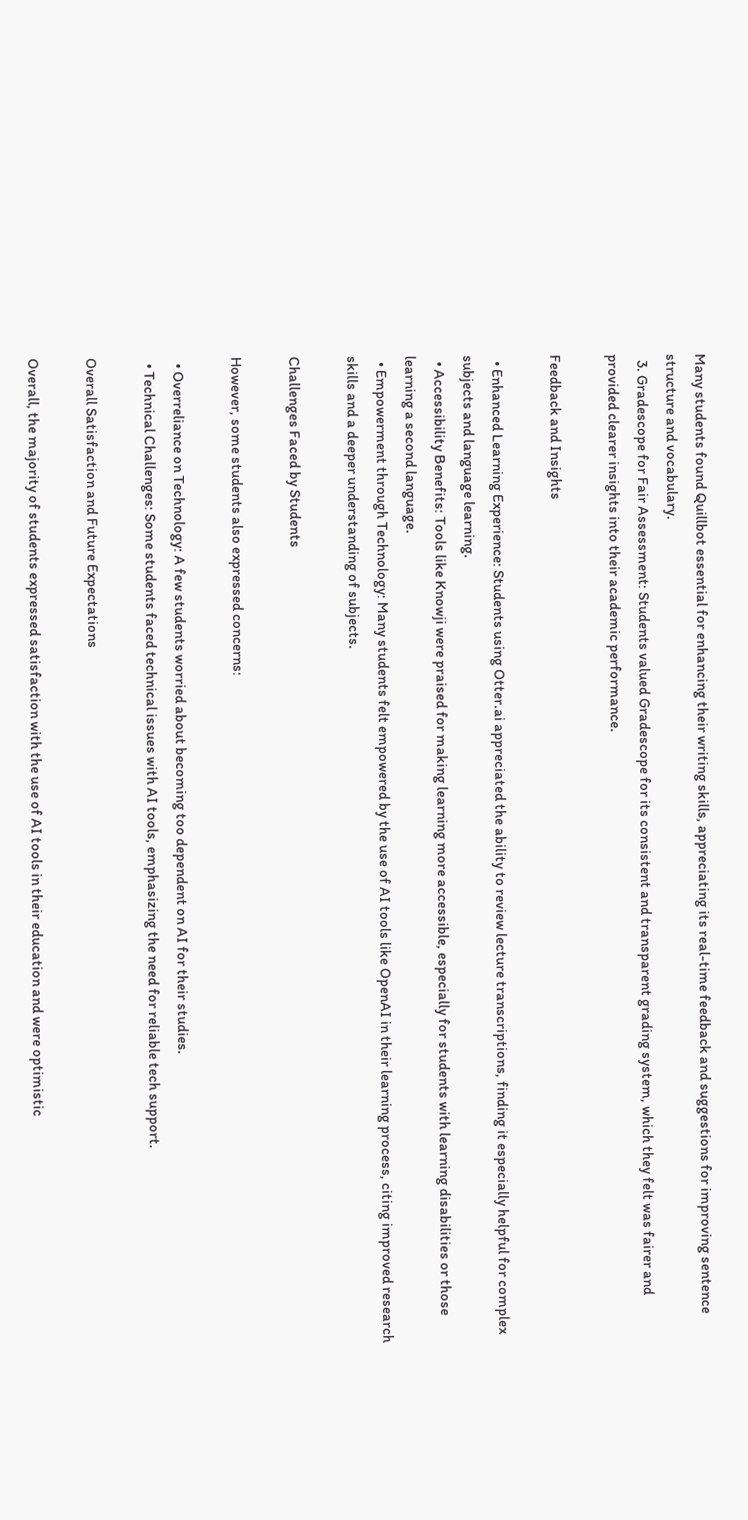Many students found Quillbot essential for enhancing their writing skills, appreciating its real-time feedback and suggestions for improving sentence structure and vocabulary.
  3. Gradescope for Fair Assessment: Students valued Gradescope for its consistent and transparent grading system, which they felt was fairer and provided clearer insights into their academic performance.

Feedback and Insights

  • Enhanced Learning Experience: Students using Otter.ai appreciated the ability to review lecture transcriptions, finding it especially helpful for complex subjects and language learning.
  • Accessibility Benefits: Tools like Knowji were praised for making learning more accessible, especially for students with learning disabilities or those learning a second language.
  • Empowerment through Technology: Many students felt empowered by the use of AI tools like OpenAI in their learning process, citing improved research skills and a deeper understanding of subjects.

Challenges Faced by Students

However, some students also expressed concerns:

  • Overreliance on Technology: A few students worried about becoming too dependent on AI for their studies.
  • Technical Challenges: Some students faced technical issues with AI tools, emphasizing the need for reliable tech support.

Overall Satisfaction and Future Expectations

Overall, the majority of students expressed satisfaction with the use of AI tools in their education and were optimistic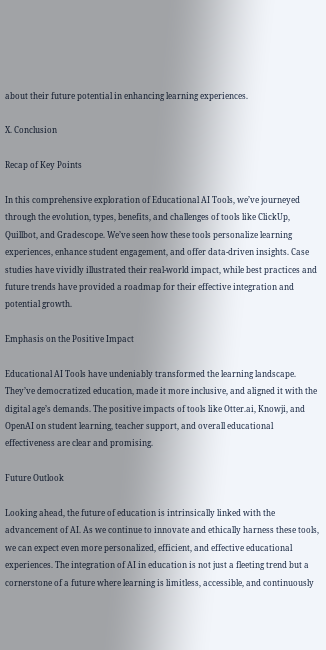about their future potential in enhancing learning experiences.

X. Conclusion

Recap of Key Points

In this comprehensive exploration of Educational AI Tools, we’ve journeyed through the evolution, types, benefits, and challenges of tools like ClickUp, Quillbot, and Gradescope. We’ve seen how these tools personalize learning experiences, enhance student engagement, and offer data-driven insights. Case studies have vividly illustrated their real-world impact, while best practices and future trends have provided a roadmap for their effective integration and potential growth.

Emphasis on the Positive Impact

Educational AI Tools have undeniably transformed the learning landscape. They’ve democratized education, made it more inclusive, and aligned it with the digital age’s demands. The positive impacts of tools like Otter.ai, Knowji, and OpenAI on student learning, teacher support, and overall educational effectiveness are clear and promising.

Future Outlook

Looking ahead, the future of education is intrinsically linked with the advancement of AI. As we continue to innovate and ethically harness these tools, we can expect even more personalized, efficient, and effective educational experiences. The integration of AI in education is not just a fleeting trend but a cornerstone of a future where learning is limitless, accessible, and continuously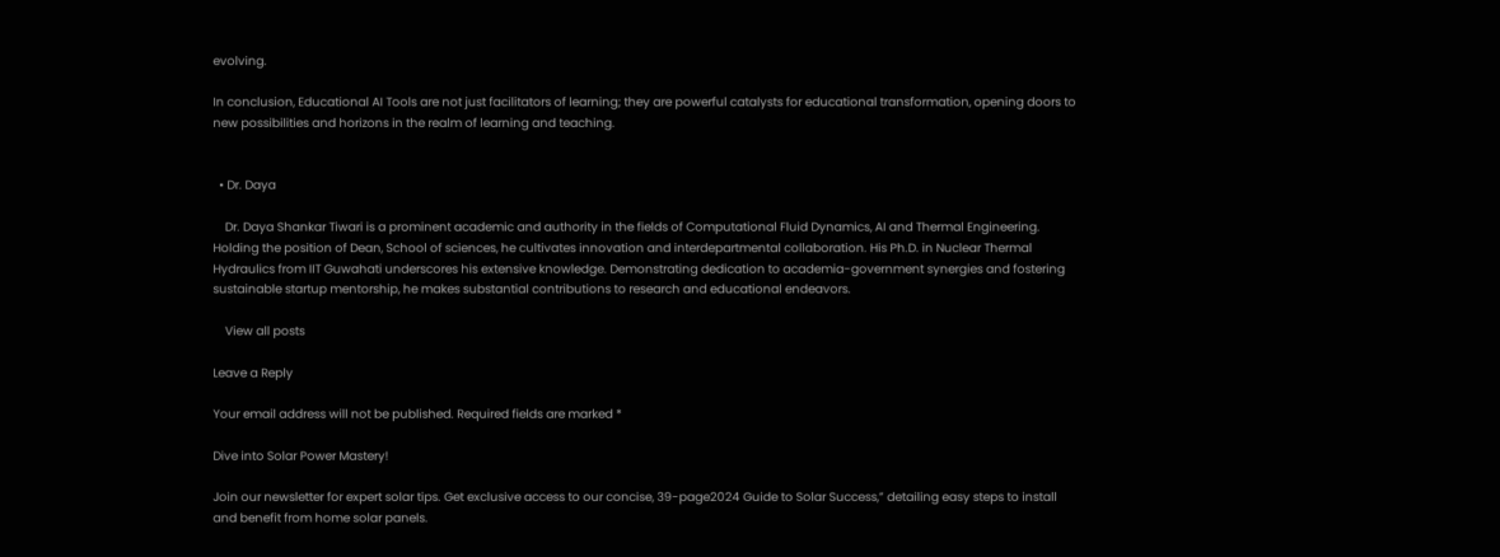evolving.

In conclusion, Educational AI Tools are not just facilitators of learning; they are powerful catalysts for educational transformation, opening doors to new possibilities and horizons in the realm of learning and teaching.


  • Dr. Daya

    Dr. Daya Shankar Tiwari is a prominent academic and authority in the fields of Computational Fluid Dynamics, AI and Thermal Engineering. Holding the position of Dean, School of sciences, he cultivates innovation and interdepartmental collaboration. His Ph.D. in Nuclear Thermal Hydraulics from IIT Guwahati underscores his extensive knowledge. Demonstrating dedication to academia-government synergies and fostering sustainable startup mentorship, he makes substantial contributions to research and educational endeavors.

    View all posts

Leave a Reply

Your email address will not be published. Required fields are marked *

Dive into Solar Power Mastery!

Join our newsletter for expert solar tips. Get exclusive access to our concise, 39-page2024 Guide to Solar Success,” detailing easy steps to install and benefit from home solar panels.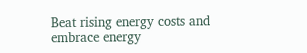Beat rising energy costs and embrace energy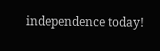independence today!